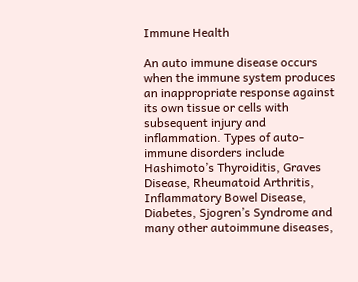Immune Health

An auto immune disease occurs when the immune system produces an inappropriate response against its own tissue or cells with subsequent injury and inflammation. Types of auto-immune disorders include Hashimoto’s Thyroiditis, Graves Disease, Rheumatoid Arthritis, Inflammatory Bowel Disease, Diabetes, Sjogren’s Syndrome and many other autoimmune diseases,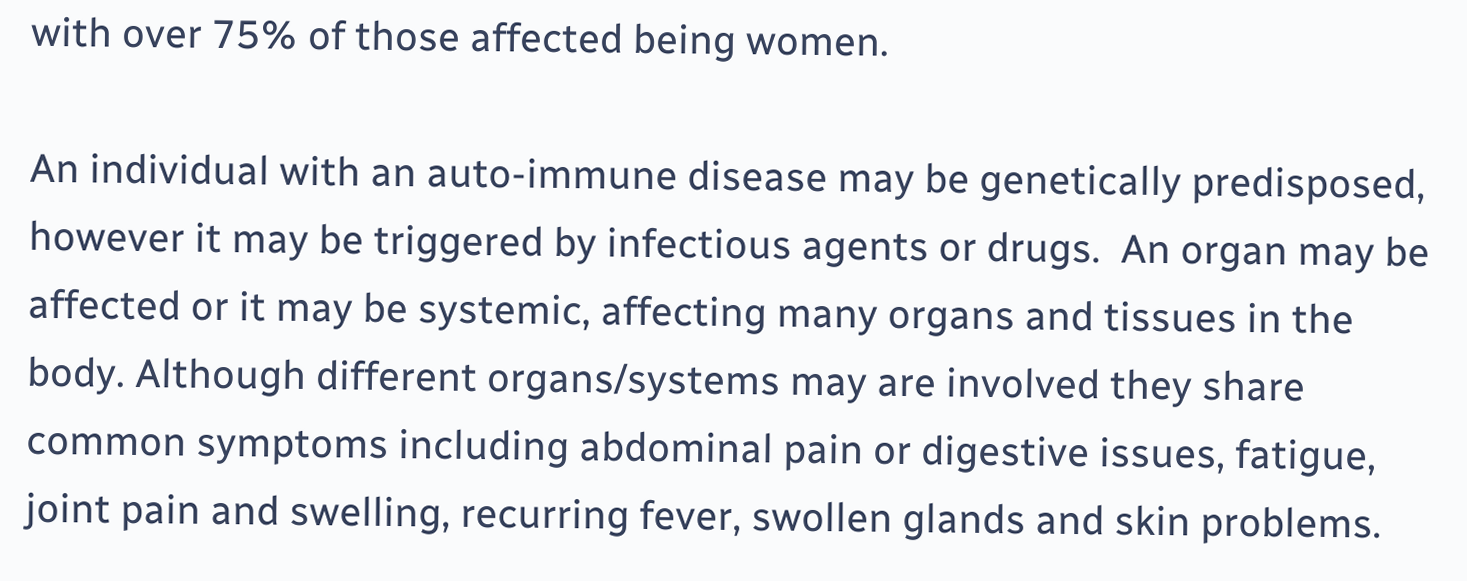with over 75% of those affected being women.

An individual with an auto-immune disease may be genetically predisposed, however it may be triggered by infectious agents or drugs.  An organ may be affected or it may be systemic, affecting many organs and tissues in the body. Although different organs/systems may are involved they share common symptoms including abdominal pain or digestive issues, fatigue, joint pain and swelling, recurring fever, swollen glands and skin problems.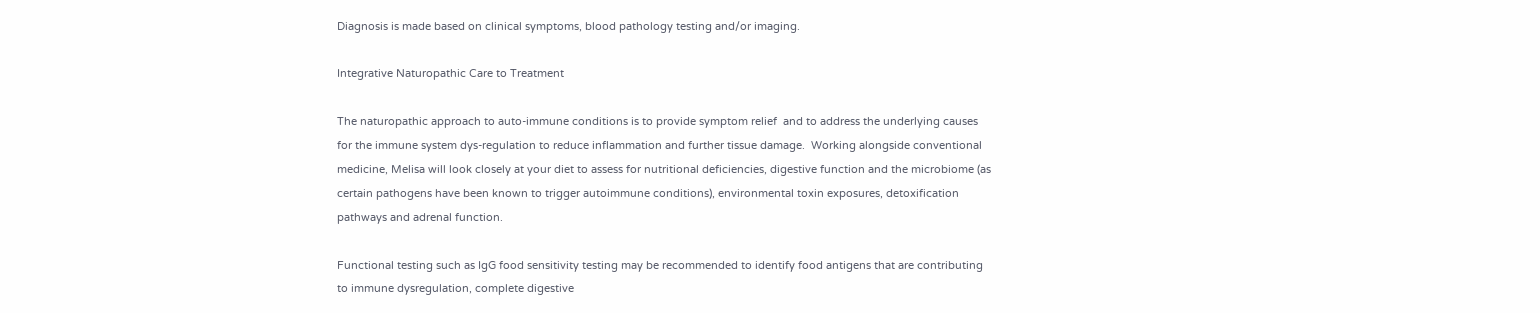Diagnosis is made based on clinical symptoms, blood pathology testing and/or imaging.

Integrative Naturopathic Care to Treatment

The naturopathic approach to auto-immune conditions is to provide symptom relief  and to address the underlying causes for the immune system dys-regulation to reduce inflammation and further tissue damage.  Working alongside conventional medicine, Melisa will look closely at your diet to assess for nutritional deficiencies, digestive function and the microbiome (as certain pathogens have been known to trigger autoimmune conditions), environmental toxin exposures, detoxification pathways and adrenal function.

Functional testing such as IgG food sensitivity testing may be recommended to identify food antigens that are contributing to immune dysregulation, complete digestive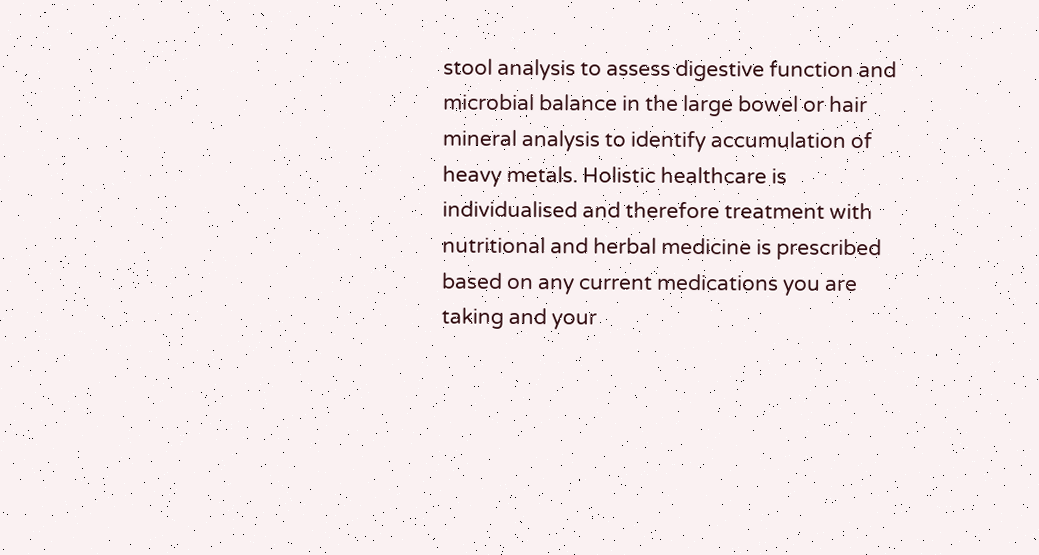stool analysis to assess digestive function and microbial balance in the large bowel or hair mineral analysis to identify accumulation of heavy metals. Holistic healthcare is individualised and therefore treatment with nutritional and herbal medicine is prescribed based on any current medications you are taking and your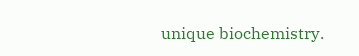unique biochemistry.